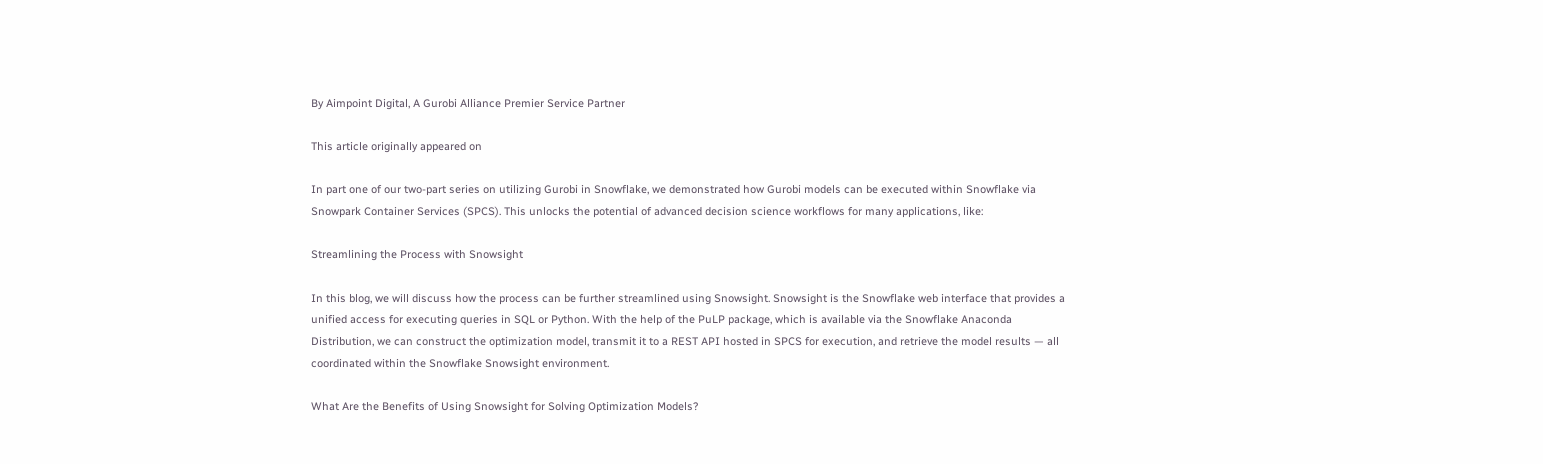By Aimpoint Digital, A Gurobi Alliance Premier Service Partner

This article originally appeared on

In part one of our two-part series on utilizing Gurobi in Snowflake, we demonstrated how Gurobi models can be executed within Snowflake via Snowpark Container Services (SPCS). This unlocks the potential of advanced decision science workflows for many applications, like:

Streamlining the Process with Snowsight

In this blog, we will discuss how the process can be further streamlined using Snowsight. Snowsight is the Snowflake web interface that provides a unified access for executing queries in SQL or Python. With the help of the PuLP package, which is available via the Snowflake Anaconda Distribution, we can construct the optimization model, transmit it to a REST API hosted in SPCS for execution, and retrieve the model results — all coordinated within the Snowflake Snowsight environment.

What Are the Benefits of Using Snowsight for Solving Optimization Models?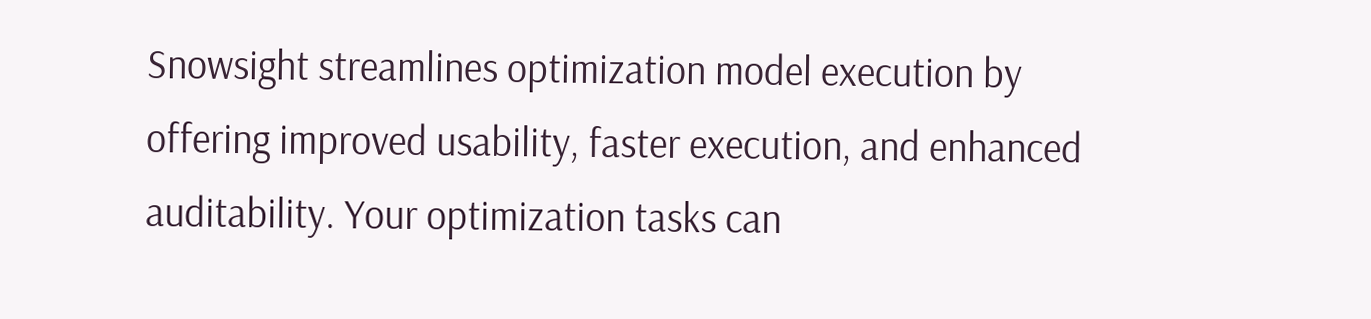Snowsight streamlines optimization model execution by offering improved usability, faster execution, and enhanced auditability. Your optimization tasks can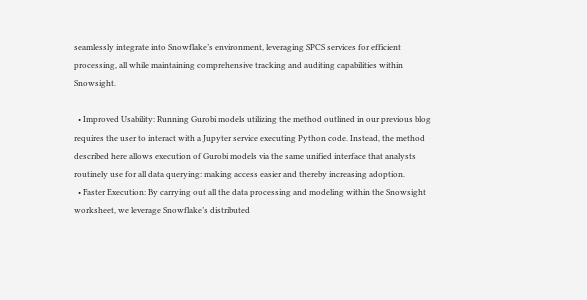seamlessly integrate into Snowflake’s environment, leveraging SPCS services for efficient processing, all while maintaining comprehensive tracking and auditing capabilities within Snowsight.

  • Improved Usability: Running Gurobi models utilizing the method outlined in our previous blog requires the user to interact with a Jupyter service executing Python code. Instead, the method described here allows execution of Gurobi models via the same unified interface that analysts routinely use for all data querying: making access easier and thereby increasing adoption.
  • Faster Execution: By carrying out all the data processing and modeling within the Snowsight worksheet, we leverage Snowflake’s distributed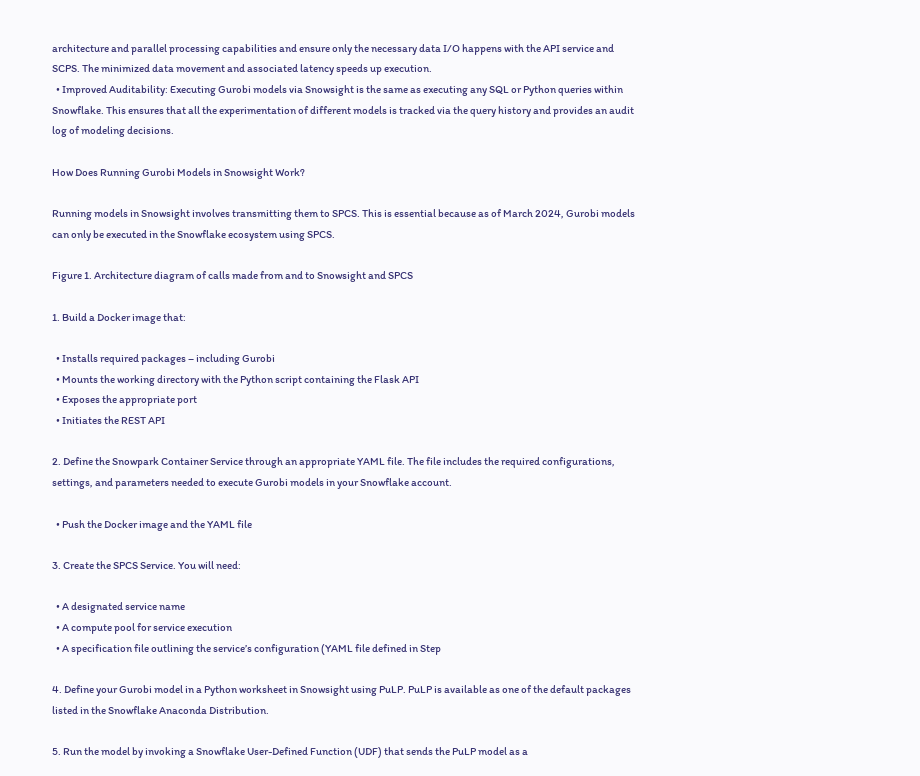architecture and parallel processing capabilities and ensure only the necessary data I/O happens with the API service and SCPS. The minimized data movement and associated latency speeds up execution.
  • Improved Auditability: Executing Gurobi models via Snowsight is the same as executing any SQL or Python queries within Snowflake. This ensures that all the experimentation of different models is tracked via the query history and provides an audit log of modeling decisions.

How Does Running Gurobi Models in Snowsight Work?

Running models in Snowsight involves transmitting them to SPCS. This is essential because as of March 2024, Gurobi models can only be executed in the Snowflake ecosystem using SPCS.

Figure 1. Architecture diagram of calls made from and to Snowsight and SPCS

1. Build a Docker image that:

  • Installs required packages – including Gurobi
  • Mounts the working directory with the Python script containing the Flask API
  • Exposes the appropriate port
  • Initiates the REST API

2. Define the Snowpark Container Service through an appropriate YAML file. The file includes the required configurations, settings, and parameters needed to execute Gurobi models in your Snowflake account.

  • Push the Docker image and the YAML file

3. Create the SPCS Service. You will need:

  • A designated service name
  • A compute pool for service execution
  • A specification file outlining the service’s configuration (YAML file defined in Step

4. Define your Gurobi model in a Python worksheet in Snowsight using PuLP. PuLP is available as one of the default packages listed in the Snowflake Anaconda Distribution.

5. Run the model by invoking a Snowflake User-Defined Function (UDF) that sends the PuLP model as a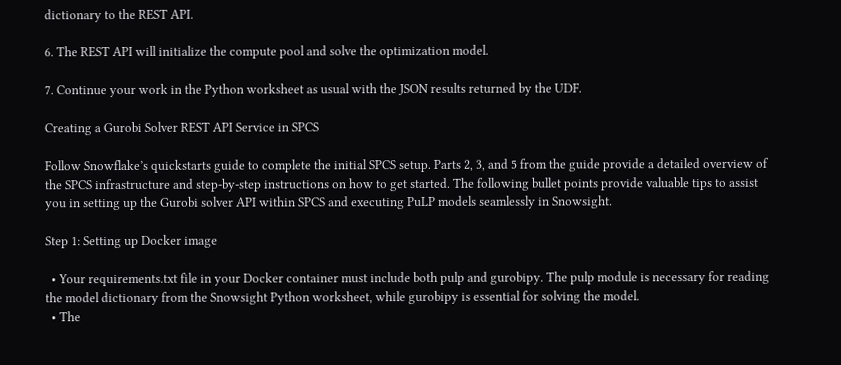dictionary to the REST API.

6. The REST API will initialize the compute pool and solve the optimization model.

7. Continue your work in the Python worksheet as usual with the JSON results returned by the UDF.

Creating a Gurobi Solver REST API Service in SPCS

Follow Snowflake’s quickstarts guide to complete the initial SPCS setup. Parts 2, 3, and 5 from the guide provide a detailed overview of the SPCS infrastructure and step-by-step instructions on how to get started. The following bullet points provide valuable tips to assist you in setting up the Gurobi solver API within SPCS and executing PuLP models seamlessly in Snowsight.

Step 1: Setting up Docker image

  • Your requirements.txt file in your Docker container must include both pulp and gurobipy. The pulp module is necessary for reading the model dictionary from the Snowsight Python worksheet, while gurobipy is essential for solving the model.
  • The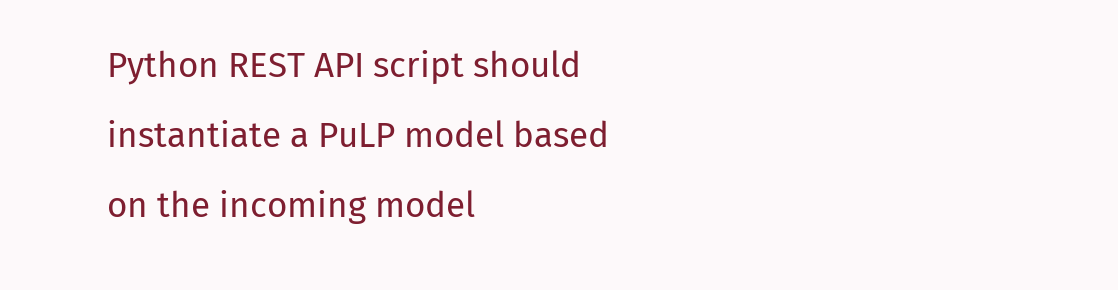Python REST API script should instantiate a PuLP model based on the incoming model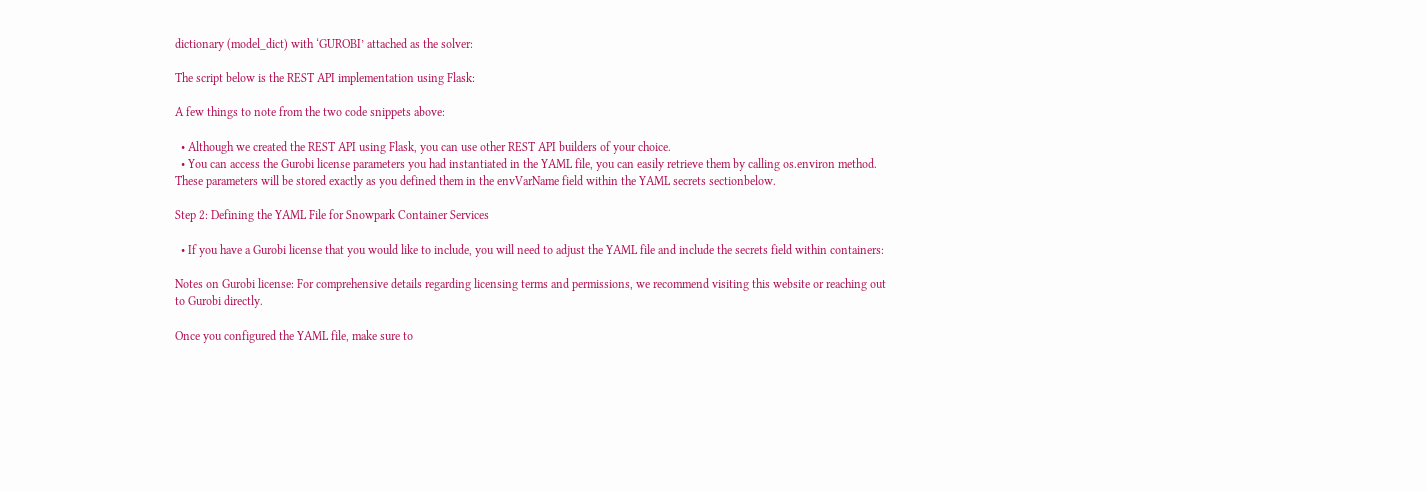dictionary (model_dict) with ‘GUROBI’ attached as the solver:

The script below is the REST API implementation using Flask:

A few things to note from the two code snippets above:

  • Although we created the REST API using Flask, you can use other REST API builders of your choice.
  • You can access the Gurobi license parameters you had instantiated in the YAML file, you can easily retrieve them by calling os.environ method. These parameters will be stored exactly as you defined them in the envVarName field within the YAML secrets sectionbelow.

Step 2: Defining the YAML File for Snowpark Container Services

  • If you have a Gurobi license that you would like to include, you will need to adjust the YAML file and include the secrets field within containers:

Notes on Gurobi license: For comprehensive details regarding licensing terms and permissions, we recommend visiting this website or reaching out to Gurobi directly.

Once you configured the YAML file, make sure to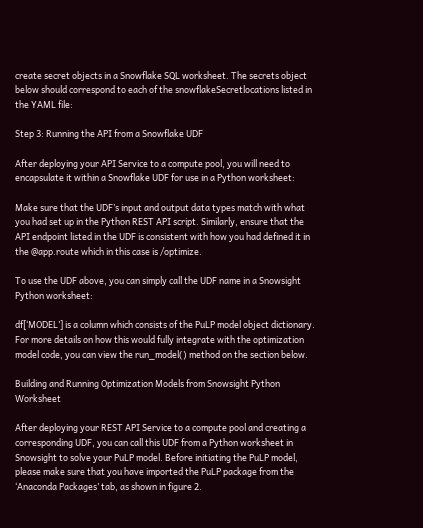create secret objects in a Snowflake SQL worksheet. The secrets object below should correspond to each of the snowflakeSecretlocations listed in the YAML file:

Step 3: Running the API from a Snowflake UDF

After deploying your API Service to a compute pool, you will need to encapsulate it within a Snowflake UDF for use in a Python worksheet:

Make sure that the UDF’s input and output data types match with what you had set up in the Python REST API script. Similarly, ensure that the API endpoint listed in the UDF is consistent with how you had defined it in the @app.route which in this case is /optimize.

To use the UDF above, you can simply call the UDF name in a Snowsight Python worksheet:

df[‘MODEL’] is a column which consists of the PuLP model object dictionary. For more details on how this would fully integrate with the optimization model code, you can view the run_model() method on the section below.

Building and Running Optimization Models from Snowsight Python Worksheet

After deploying your REST API Service to a compute pool and creating a corresponding UDF, you can call this UDF from a Python worksheet in Snowsight to solve your PuLP model. Before initiating the PuLP model, please make sure that you have imported the PuLP package from the ‘Anaconda Packages’ tab, as shown in figure 2.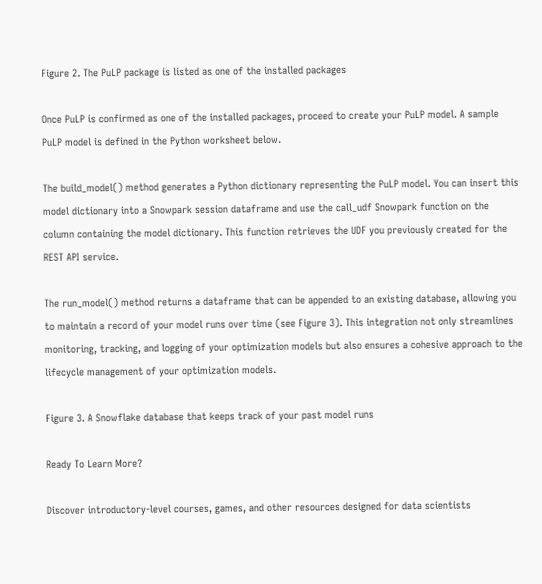Figure 2. The PuLP package is listed as one of the installed packages

Once PuLP is confirmed as one of the installed packages, proceed to create your PuLP model. A sample PuLP model is defined in the Python worksheet below.

The build_model() method generates a Python dictionary representing the PuLP model. You can insert this model dictionary into a Snowpark session dataframe and use the call_udf Snowpark function on the column containing the model dictionary. This function retrieves the UDF you previously created for the REST API service.

The run_model() method returns a dataframe that can be appended to an existing database, allowing you to maintain a record of your model runs over time (see Figure 3). This integration not only streamlines monitoring, tracking, and logging of your optimization models but also ensures a cohesive approach to the lifecycle management of your optimization models.

Figure 3. A Snowflake database that keeps track of your past model runs

Ready To Learn More?

Discover introductory-level courses, games, and other resources designed for data scientists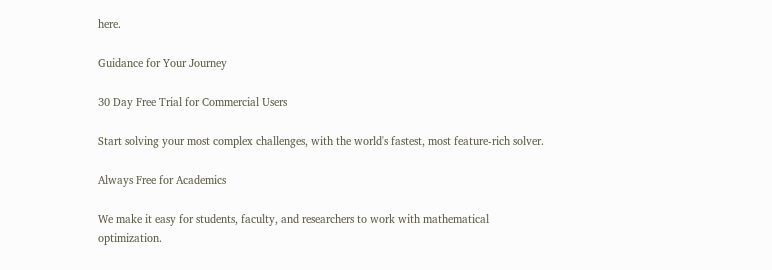here.

Guidance for Your Journey

30 Day Free Trial for Commercial Users

Start solving your most complex challenges, with the world's fastest, most feature-rich solver.

Always Free for Academics

We make it easy for students, faculty, and researchers to work with mathematical optimization.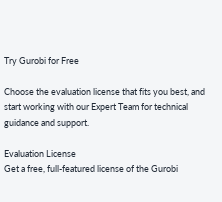Try Gurobi for Free

Choose the evaluation license that fits you best, and start working with our Expert Team for technical guidance and support.

Evaluation License
Get a free, full-featured license of the Gurobi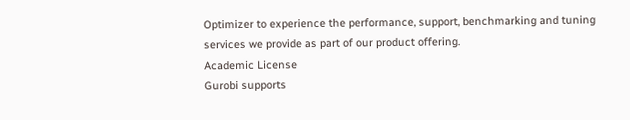Optimizer to experience the performance, support, benchmarking and tuning services we provide as part of our product offering.
Academic License
Gurobi supports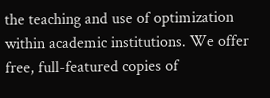the teaching and use of optimization within academic institutions. We offer free, full-featured copies of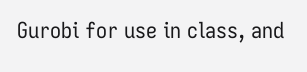Gurobi for use in class, and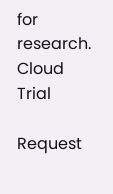for research.
Cloud Trial

Request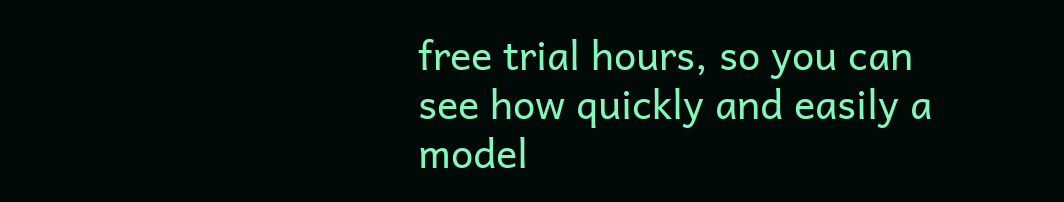free trial hours, so you can see how quickly and easily a model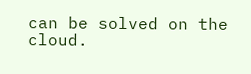can be solved on the cloud.